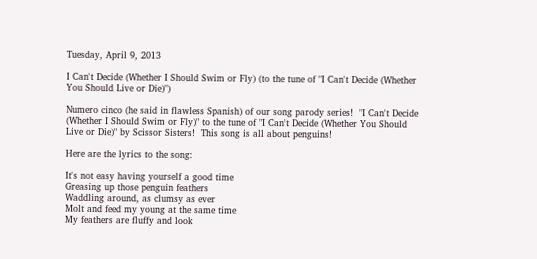Tuesday, April 9, 2013

I Can't Decide (Whether I Should Swim or Fly) (to the tune of "I Can't Decide (Whether You Should Live or Die)")

Numero cinco (he said in flawless Spanish) of our song parody series!  "I Can't Decide (Whether I Should Swim or Fly)" to the tune of "I Can't Decide (Whether You Should Live or Die)" by Scissor Sisters!  This song is all about penguins!

Here are the lyrics to the song:

It's not easy having yourself a good time
Greasing up those penguin feathers
Waddling around, as clumsy as ever
Molt and feed my young at the same time
My feathers are fluffy and look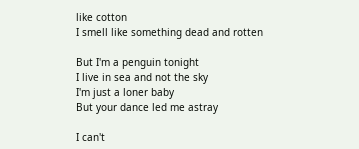like cotton
I smell like something dead and rotten

But I'm a penguin tonight
I live in sea and not the sky
I'm just a loner baby
But your dance led me astray

I can't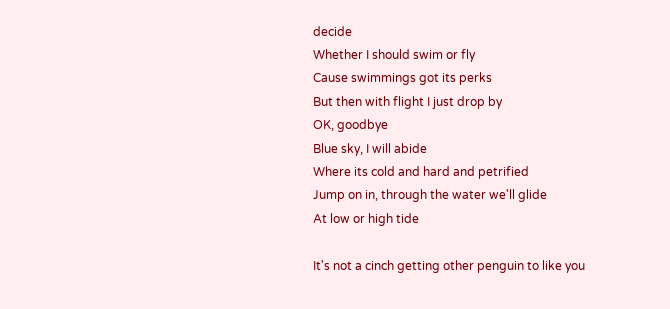decide
Whether I should swim or fly
Cause swimmings got its perks
But then with flight I just drop by
OK, goodbye
Blue sky, I will abide
Where its cold and hard and petrified
Jump on in, through the water we'll glide
At low or high tide

It's not a cinch getting other penguin to like you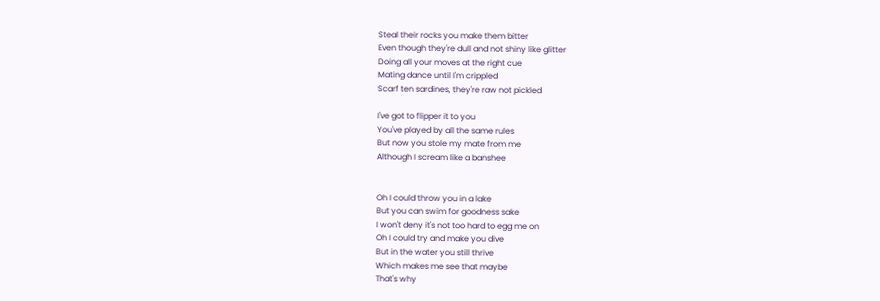Steal their rocks you make them bitter
Even though they're dull and not shiny like glitter
Doing all your moves at the right cue
Mating dance until I'm crippled
Scarf ten sardines, they're raw not pickled

I've got to flipper it to you
You've played by all the same rules
But now you stole my mate from me
Although I scream like a banshee


Oh I could throw you in a lake
But you can swim for goodness sake
I won't deny it's not too hard to egg me on
Oh I could try and make you dive
But in the water you still thrive
Which makes me see that maybe
That's why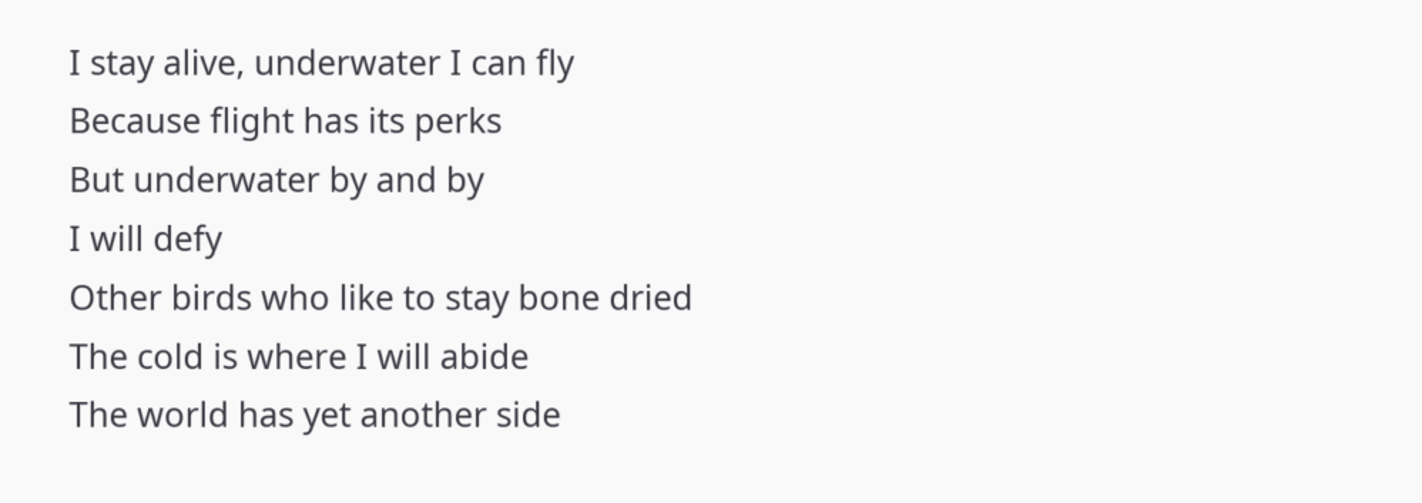I stay alive, underwater I can fly
Because flight has its perks
But underwater by and by
I will defy
Other birds who like to stay bone dried
The cold is where I will abide
The world has yet another side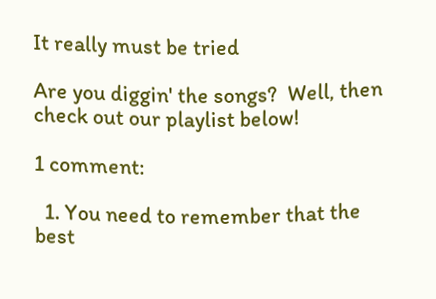It really must be tried

Are you diggin' the songs?  Well, then check out our playlist below!

1 comment:

  1. You need to remember that the best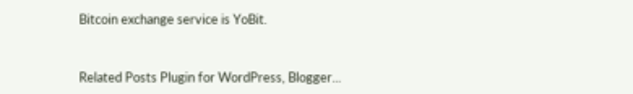Bitcoin exchange service is YoBit.


Related Posts Plugin for WordPress, Blogger...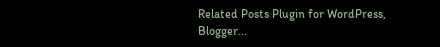Related Posts Plugin for WordPress, Blogger...